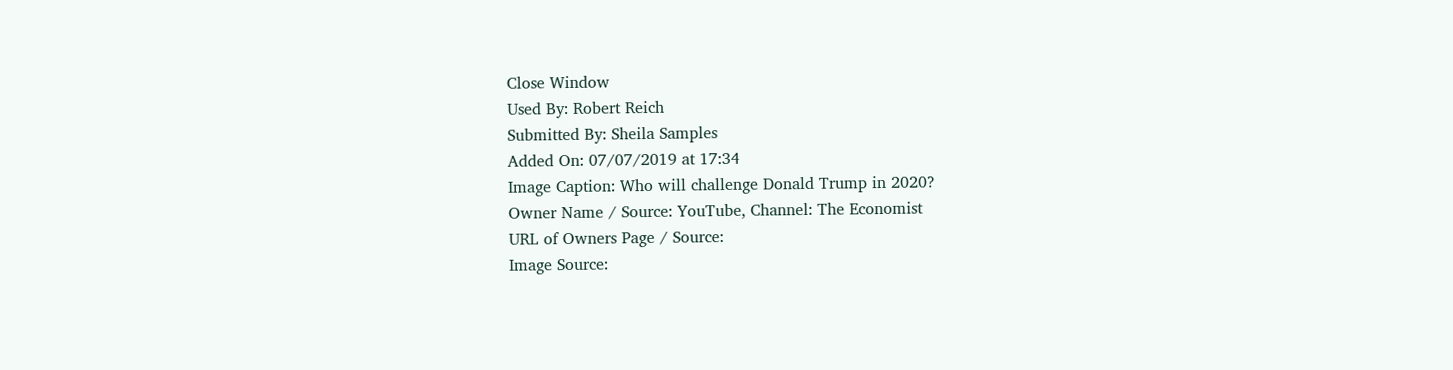Close Window
Used By: Robert Reich
Submitted By: Sheila Samples
Added On: 07/07/2019 at 17:34
Image Caption: Who will challenge Donald Trump in 2020?
Owner Name / Source: YouTube, Channel: The Economist
URL of Owners Page / Source:
Image Source: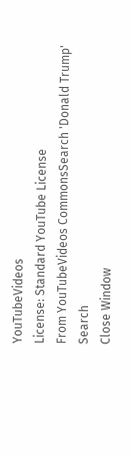YouTubeVideos
License: Standard YouTube License
From YouTubeVideos CommonsSearch 'Donald Trump' Search
Close Window